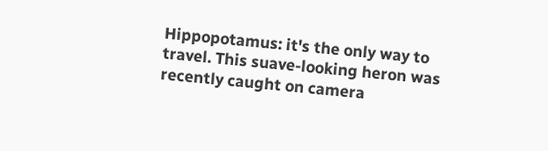Hippopotamus: it's the only way to travel. This suave-looking heron was recently caught on camera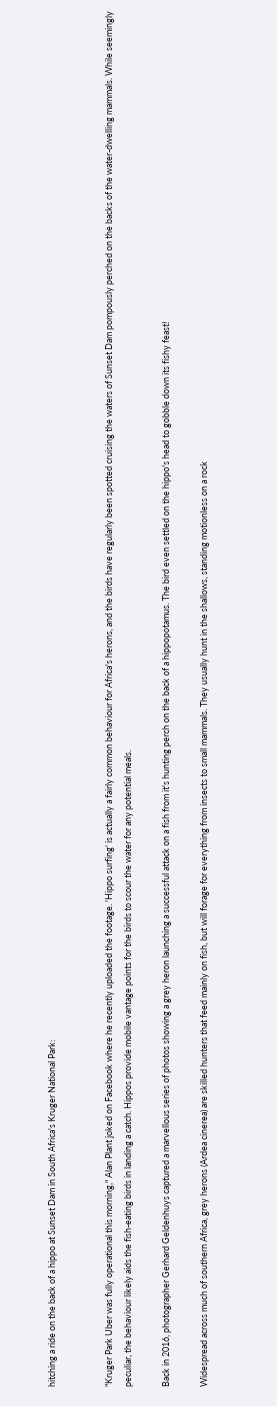hitching a ride on the back of a hippo at Sunset Dam in South Africa's Kruger National Park:


"Kruger Park Uber was fully operational this morning," Alan Plant joked on Facebook where he recently uploaded the footage. 'Hippo surfing' is actually a fairly common behaviour for Africa's herons, and the birds have regularly been spotted cruising the waters of Sunset Dam pompously perched on the backs of the water-dwelling mammals. While seemingly peculiar, the behaviour likely aids the fish-eating birds in landing a catch. Hippos provide mobile vantage points for the birds to scour the water for any potential meals.

Back in 2016, photographer Gerhard Geldenhuys captured a marvellous series of photos showing a grey heron launching a successful attack on a fish from it's hunting perch on the back of a hippopotamus. The bird even settled on the hippo's head to gobble down its fishy feast!

Widespread across much of southern Africa, grey herons (Ardea cinerea) are skilled hunters that feed mainly on fish, but will forage for everything from insects to small mammals. They usually hunt in the shallows, standing motionless on a rock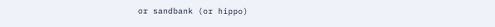or sandbank (or hippo)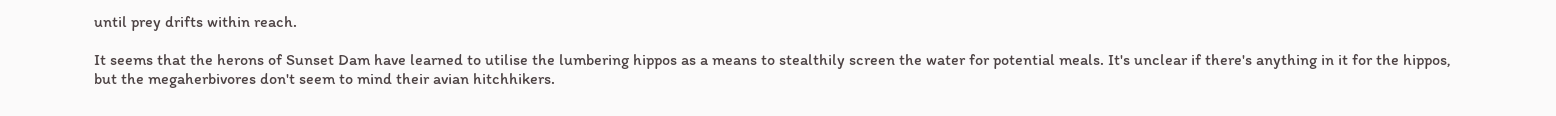until prey drifts within reach.

It seems that the herons of Sunset Dam have learned to utilise the lumbering hippos as a means to stealthily screen the water for potential meals. It's unclear if there's anything in it for the hippos, but the megaherbivores don't seem to mind their avian hitchhikers.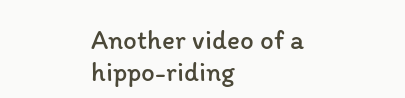Another video of a hippo-riding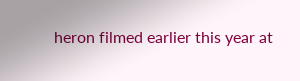heron filmed earlier this year at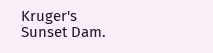Kruger's Sunset Dam.